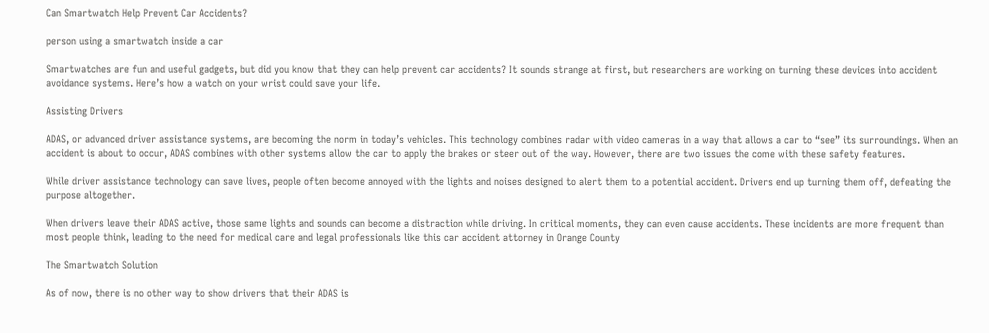Can Smartwatch Help Prevent Car Accidents?

person using a smartwatch inside a car

Smartwatches are fun and useful gadgets, but did you know that they can help prevent car accidents? It sounds strange at first, but researchers are working on turning these devices into accident avoidance systems. Here’s how a watch on your wrist could save your life.

Assisting Drivers

ADAS, or advanced driver assistance systems, are becoming the norm in today’s vehicles. This technology combines radar with video cameras in a way that allows a car to “see” its surroundings. When an accident is about to occur, ADAS combines with other systems allow the car to apply the brakes or steer out of the way. However, there are two issues the come with these safety features.

While driver assistance technology can save lives, people often become annoyed with the lights and noises designed to alert them to a potential accident. Drivers end up turning them off, defeating the purpose altogether.

When drivers leave their ADAS active, those same lights and sounds can become a distraction while driving. In critical moments, they can even cause accidents. These incidents are more frequent than most people think, leading to the need for medical care and legal professionals like this car accident attorney in Orange County

The Smartwatch Solution

As of now, there is no other way to show drivers that their ADAS is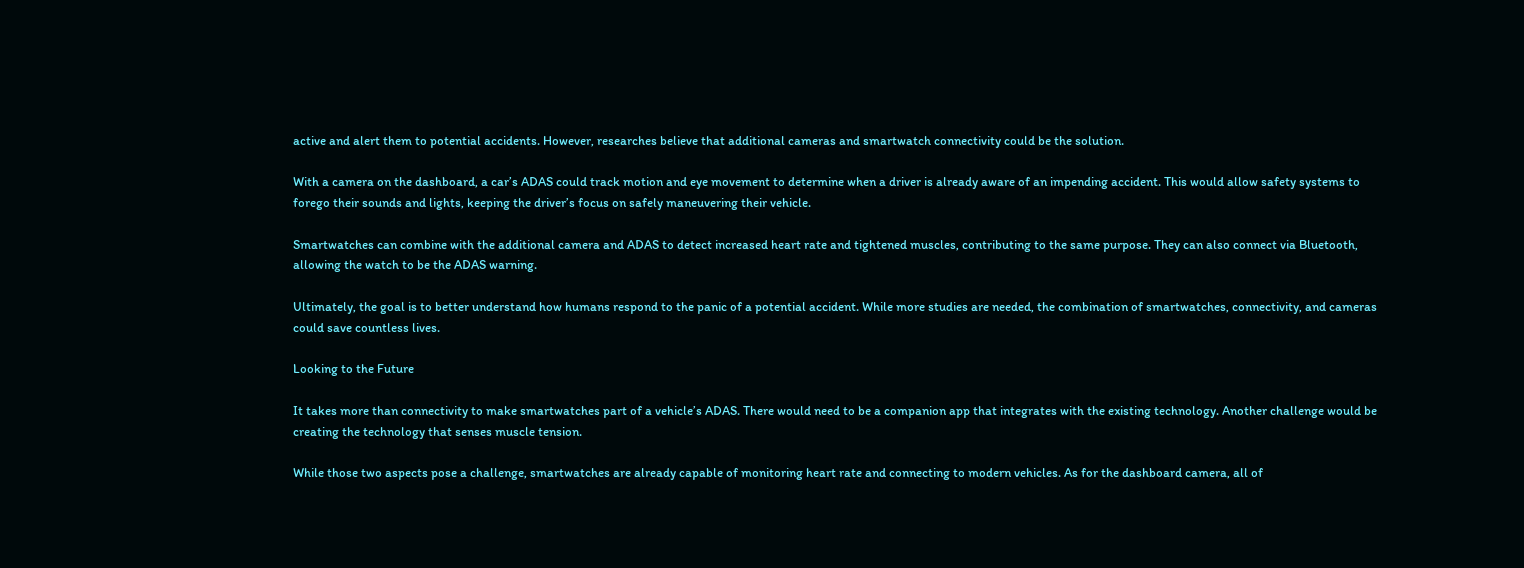active and alert them to potential accidents. However, researches believe that additional cameras and smartwatch connectivity could be the solution.

With a camera on the dashboard, a car’s ADAS could track motion and eye movement to determine when a driver is already aware of an impending accident. This would allow safety systems to forego their sounds and lights, keeping the driver’s focus on safely maneuvering their vehicle.

Smartwatches can combine with the additional camera and ADAS to detect increased heart rate and tightened muscles, contributing to the same purpose. They can also connect via Bluetooth, allowing the watch to be the ADAS warning.

Ultimately, the goal is to better understand how humans respond to the panic of a potential accident. While more studies are needed, the combination of smartwatches, connectivity, and cameras could save countless lives.

Looking to the Future

It takes more than connectivity to make smartwatches part of a vehicle’s ADAS. There would need to be a companion app that integrates with the existing technology. Another challenge would be creating the technology that senses muscle tension.

While those two aspects pose a challenge, smartwatches are already capable of monitoring heart rate and connecting to modern vehicles. As for the dashboard camera, all of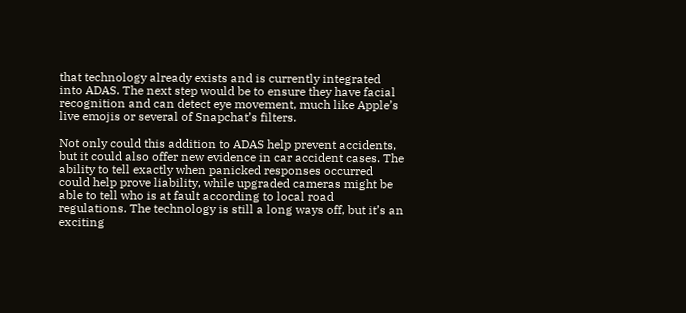that technology already exists and is currently integrated into ADAS. The next step would be to ensure they have facial recognition and can detect eye movement, much like Apple’s live emojis or several of Snapchat’s filters.

Not only could this addition to ADAS help prevent accidents, but it could also offer new evidence in car accident cases. The ability to tell exactly when panicked responses occurred could help prove liability, while upgraded cameras might be able to tell who is at fault according to local road regulations. The technology is still a long ways off, but it’s an exciting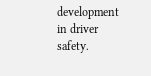development in driver safety.